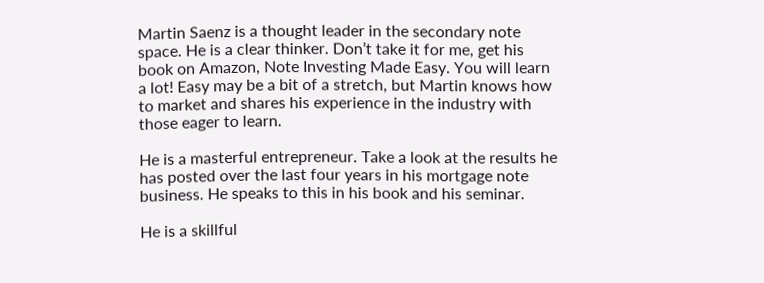Martin Saenz is a thought leader in the secondary note space. He is a clear thinker. Don’t take it for me, get his book on Amazon, Note Investing Made Easy. You will learn a lot! Easy may be a bit of a stretch, but Martin knows how to market and shares his experience in the industry with those eager to learn.

He is a masterful entrepreneur. Take a look at the results he has posted over the last four years in his mortgage note business. He speaks to this in his book and his seminar.

He is a skillful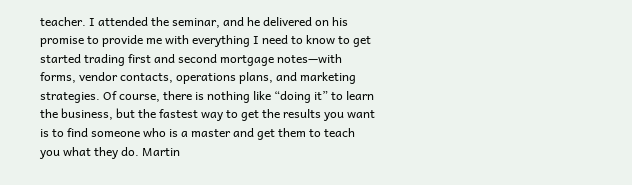teacher. I attended the seminar, and he delivered on his promise to provide me with everything I need to know to get started trading first and second mortgage notes—with forms, vendor contacts, operations plans, and marketing strategies. Of course, there is nothing like “doing it” to learn the business, but the fastest way to get the results you want is to find someone who is a master and get them to teach you what they do. Martin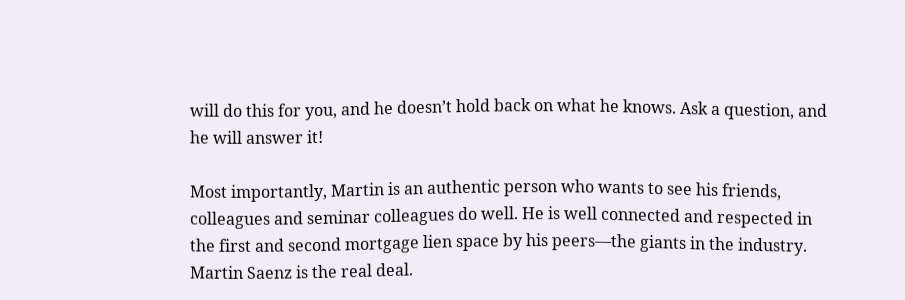will do this for you, and he doesn’t hold back on what he knows. Ask a question, and he will answer it!

Most importantly, Martin is an authentic person who wants to see his friends, colleagues and seminar colleagues do well. He is well connected and respected in the first and second mortgage lien space by his peers—the giants in the industry. Martin Saenz is the real deal.